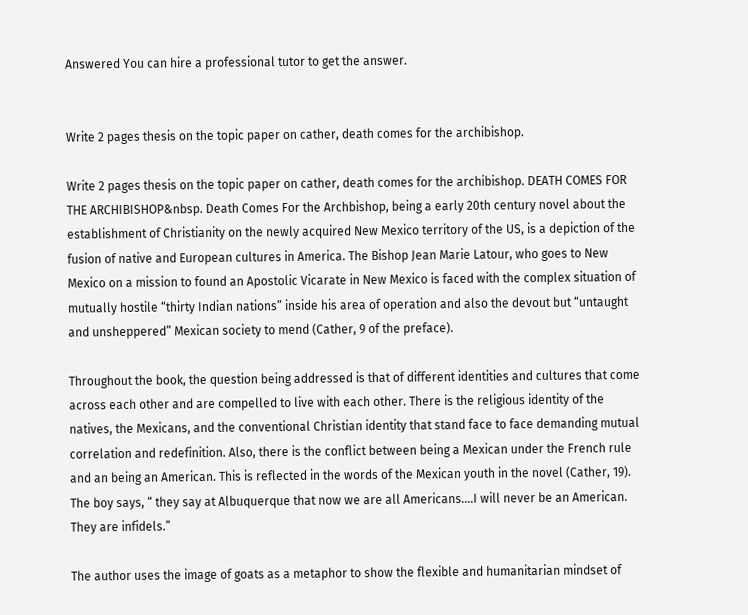Answered You can hire a professional tutor to get the answer.


Write 2 pages thesis on the topic paper on cather, death comes for the archibishop.

Write 2 pages thesis on the topic paper on cather, death comes for the archibishop. DEATH COMES FOR THE ARCHIBISHOP&nbsp. Death Comes For the Archbishop, being a early 20th century novel about the establishment of Christianity on the newly acquired New Mexico territory of the US, is a depiction of the fusion of native and European cultures in America. The Bishop Jean Marie Latour, who goes to New Mexico on a mission to found an Apostolic Vicarate in New Mexico is faced with the complex situation of mutually hostile “thirty Indian nations” inside his area of operation and also the devout but “untaught and unsheppered” Mexican society to mend (Cather, 9 of the preface).

Throughout the book, the question being addressed is that of different identities and cultures that come across each other and are compelled to live with each other. There is the religious identity of the natives, the Mexicans, and the conventional Christian identity that stand face to face demanding mutual correlation and redefinition. Also, there is the conflict between being a Mexican under the French rule and an being an American. This is reflected in the words of the Mexican youth in the novel (Cather, 19). The boy says, “ they say at Albuquerque that now we are all Americans….I will never be an American. They are infidels.”

The author uses the image of goats as a metaphor to show the flexible and humanitarian mindset of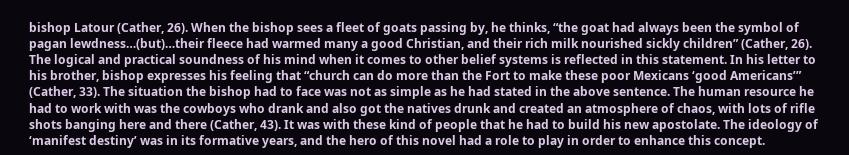bishop Latour (Cather, 26). When the bishop sees a fleet of goats passing by, he thinks, “the goat had always been the symbol of pagan lewdness…(but)…their fleece had warmed many a good Christian, and their rich milk nourished sickly children” (Cather, 26). The logical and practical soundness of his mind when it comes to other belief systems is reflected in this statement. In his letter to his brother, bishop expresses his feeling that “church can do more than the Fort to make these poor Mexicans ‘good Americans’” (Cather, 33). The situation the bishop had to face was not as simple as he had stated in the above sentence. The human resource he had to work with was the cowboys who drank and also got the natives drunk and created an atmosphere of chaos, with lots of rifle shots banging here and there (Cather, 43). It was with these kind of people that he had to build his new apostolate. The ideology of ‘manifest destiny’ was in its formative years, and the hero of this novel had a role to play in order to enhance this concept.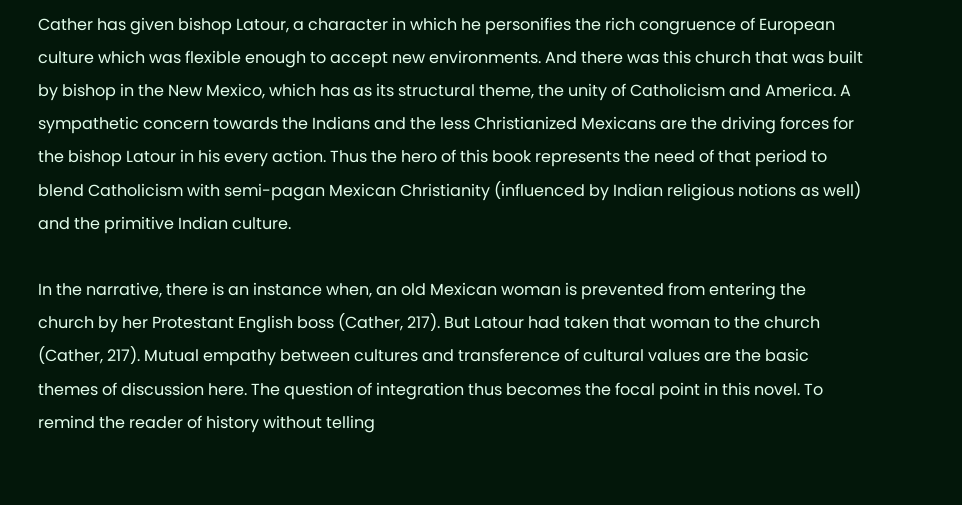Cather has given bishop Latour, a character in which he personifies the rich congruence of European culture which was flexible enough to accept new environments. And there was this church that was built by bishop in the New Mexico, which has as its structural theme, the unity of Catholicism and America. A sympathetic concern towards the Indians and the less Christianized Mexicans are the driving forces for the bishop Latour in his every action. Thus the hero of this book represents the need of that period to blend Catholicism with semi-pagan Mexican Christianity (influenced by Indian religious notions as well) and the primitive Indian culture.

In the narrative, there is an instance when, an old Mexican woman is prevented from entering the church by her Protestant English boss (Cather, 217). But Latour had taken that woman to the church (Cather, 217). Mutual empathy between cultures and transference of cultural values are the basic themes of discussion here. The question of integration thus becomes the focal point in this novel. To remind the reader of history without telling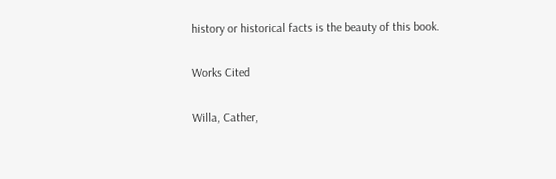history or historical facts is the beauty of this book.

Works Cited

Willa, Cather,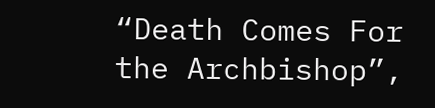“Death Comes For the Archbishop”,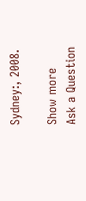Sydney:, 2008.

Show more
Ask a Question